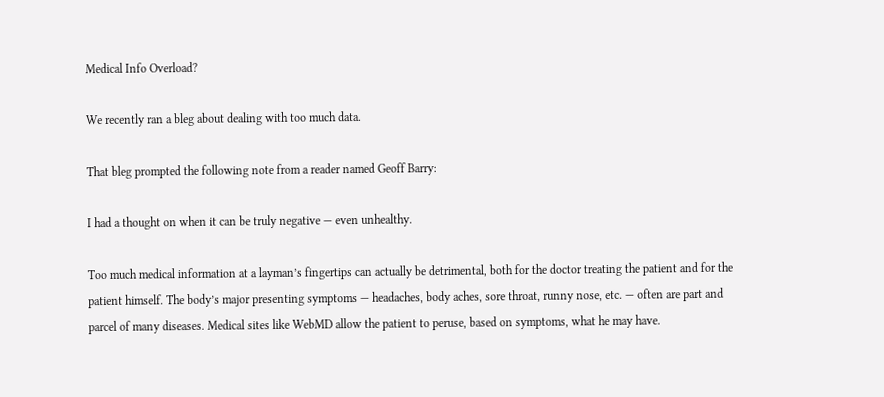Medical Info Overload?

We recently ran a bleg about dealing with too much data.

That bleg prompted the following note from a reader named Geoff Barry:

I had a thought on when it can be truly negative — even unhealthy.

Too much medical information at a layman’s fingertips can actually be detrimental, both for the doctor treating the patient and for the patient himself. The body’s major presenting symptoms — headaches, body aches, sore throat, runny nose, etc. — often are part and parcel of many diseases. Medical sites like WebMD allow the patient to peruse, based on symptoms, what he may have.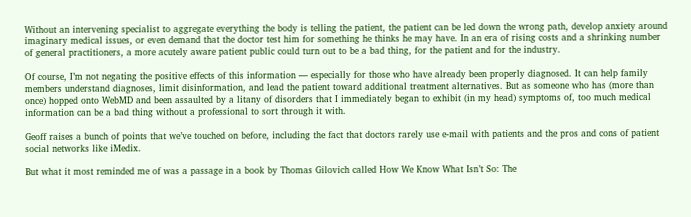Without an intervening specialist to aggregate everything the body is telling the patient, the patient can be led down the wrong path, develop anxiety around imaginary medical issues, or even demand that the doctor test him for something he thinks he may have. In an era of rising costs and a shrinking number of general practitioners, a more acutely aware patient public could turn out to be a bad thing, for the patient and for the industry.

Of course, I’m not negating the positive effects of this information — especially for those who have already been properly diagnosed. It can help family members understand diagnoses, limit disinformation, and lead the patient toward additional treatment alternatives. But as someone who has (more than once) hopped onto WebMD and been assaulted by a litany of disorders that I immediately began to exhibit (in my head) symptoms of, too much medical information can be a bad thing without a professional to sort through it with.

Geoff raises a bunch of points that we’ve touched on before, including the fact that doctors rarely use e-mail with patients and the pros and cons of patient social networks like iMedix.

But what it most reminded me of was a passage in a book by Thomas Gilovich called How We Know What Isn’t So: The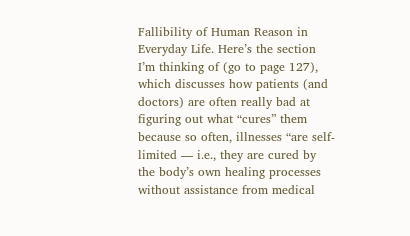Fallibility of Human Reason in Everyday Life. Here’s the section I’m thinking of (go to page 127), which discusses how patients (and doctors) are often really bad at figuring out what “cures” them because so often, illnesses “are self-limited — i.e., they are cured by the body’s own healing processes without assistance from medical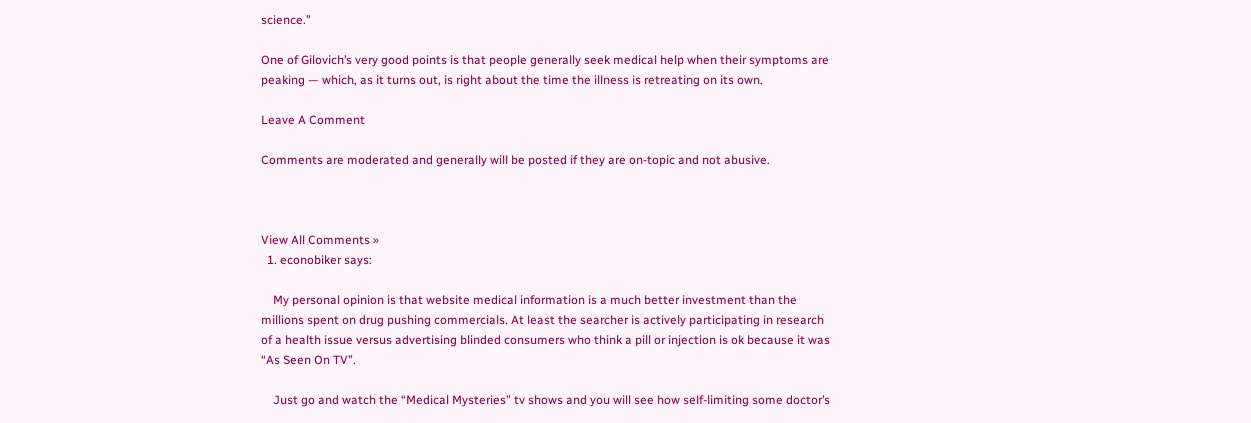science.”

One of Gilovich’s very good points is that people generally seek medical help when their symptoms are peaking — which, as it turns out, is right about the time the illness is retreating on its own.

Leave A Comment

Comments are moderated and generally will be posted if they are on-topic and not abusive.



View All Comments »
  1. econobiker says:

    My personal opinion is that website medical information is a much better investment than the millions spent on drug pushing commercials. At least the searcher is actively participating in research of a health issue versus advertising blinded consumers who think a pill or injection is ok because it was “As Seen On TV”.

    Just go and watch the “Medical Mysteries” tv shows and you will see how self-limiting some doctor’s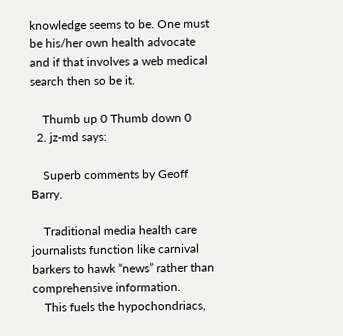knowledge seems to be. One must be his/her own health advocate and if that involves a web medical search then so be it.

    Thumb up 0 Thumb down 0
  2. jz-md says:

    Superb comments by Geoff Barry.

    Traditional media health care journalists function like carnival barkers to hawk “news” rather than comprehensive information.
    This fuels the hypochondriacs,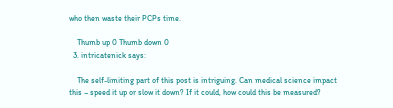who then waste their PCPs time.

    Thumb up 0 Thumb down 0
  3. intricatenick says:

    The self-limiting part of this post is intriguing. Can medical science impact this – speed it up or slow it down? If it could, how could this be measured?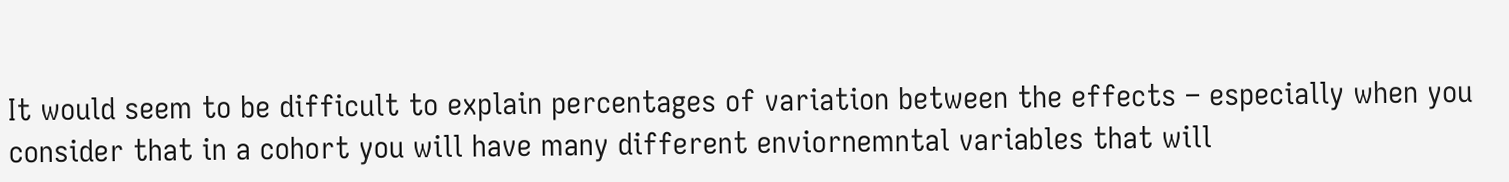It would seem to be difficult to explain percentages of variation between the effects – especially when you consider that in a cohort you will have many different enviornemntal variables that will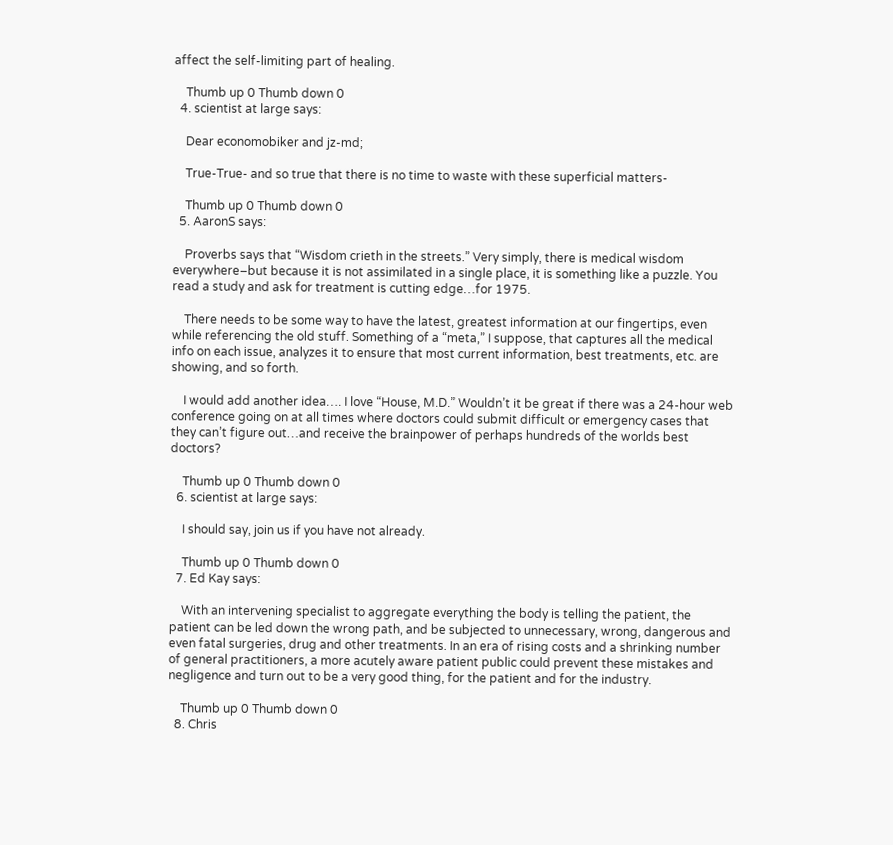affect the self-limiting part of healing.

    Thumb up 0 Thumb down 0
  4. scientist at large says:

    Dear economobiker and jz-md;

    True-True- and so true that there is no time to waste with these superficial matters-

    Thumb up 0 Thumb down 0
  5. AaronS says:

    Proverbs says that “Wisdom crieth in the streets.” Very simply, there is medical wisdom everywhere–but because it is not assimilated in a single place, it is something like a puzzle. You read a study and ask for treatment is cutting edge…for 1975.

    There needs to be some way to have the latest, greatest information at our fingertips, even while referencing the old stuff. Something of a “meta,” I suppose, that captures all the medical info on each issue, analyzes it to ensure that most current information, best treatments, etc. are showing, and so forth.

    I would add another idea…. I love “House, M.D.” Wouldn’t it be great if there was a 24-hour web conference going on at all times where doctors could submit difficult or emergency cases that they can’t figure out…and receive the brainpower of perhaps hundreds of the worlds best doctors?

    Thumb up 0 Thumb down 0
  6. scientist at large says:

    I should say, join us if you have not already.

    Thumb up 0 Thumb down 0
  7. Ed Kay says:

    With an intervening specialist to aggregate everything the body is telling the patient, the patient can be led down the wrong path, and be subjected to unnecessary, wrong, dangerous and even fatal surgeries, drug and other treatments. In an era of rising costs and a shrinking number of general practitioners, a more acutely aware patient public could prevent these mistakes and negligence and turn out to be a very good thing, for the patient and for the industry.

    Thumb up 0 Thumb down 0
  8. Chris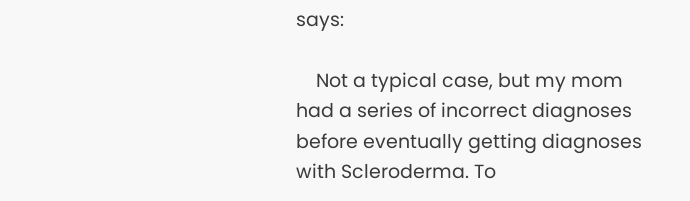says:

    Not a typical case, but my mom had a series of incorrect diagnoses before eventually getting diagnoses with Scleroderma. To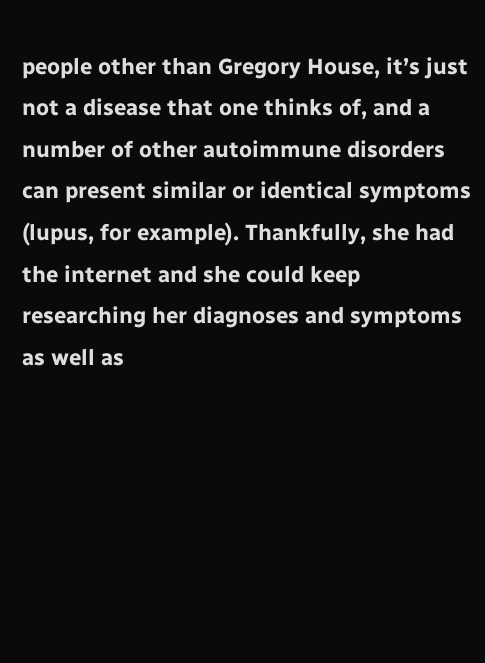people other than Gregory House, it’s just not a disease that one thinks of, and a number of other autoimmune disorders can present similar or identical symptoms (lupus, for example). Thankfully, she had the internet and she could keep researching her diagnoses and symptoms as well as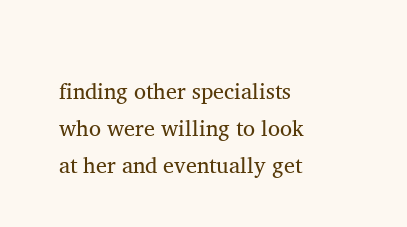finding other specialists who were willing to look at her and eventually get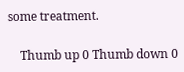some treatment.

    Thumb up 0 Thumb down 0